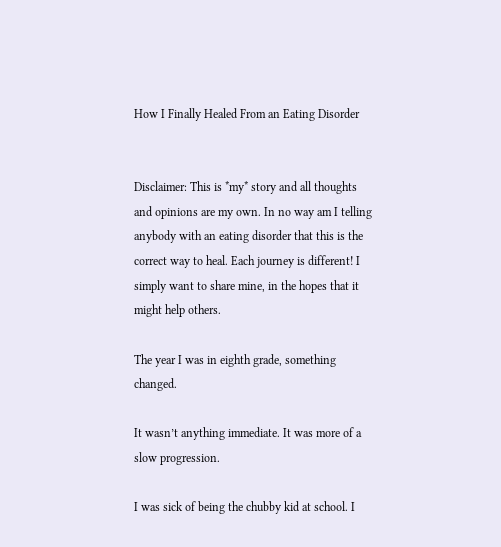How I Finally Healed From an Eating Disorder


Disclaimer: This is *my* story and all thoughts and opinions are my own. In no way am I telling anybody with an eating disorder that this is the correct way to heal. Each journey is different! I simply want to share mine, in the hopes that it might help others.

The year I was in eighth grade, something changed.

It wasn’t anything immediate. It was more of a slow progression.

I was sick of being the chubby kid at school. I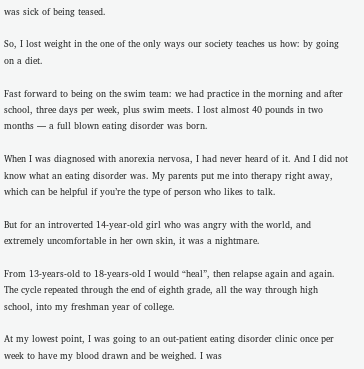was sick of being teased.

So, I lost weight in the one of the only ways our society teaches us how: by going on a diet.

Fast forward to being on the swim team: we had practice in the morning and after school, three days per week, plus swim meets. I lost almost 40 pounds in two months — a full blown eating disorder was born.

When I was diagnosed with anorexia nervosa, I had never heard of it. And I did not know what an eating disorder was. My parents put me into therapy right away, which can be helpful if you’re the type of person who likes to talk.

But for an introverted 14-year-old girl who was angry with the world, and extremely uncomfortable in her own skin, it was a nightmare.

From 13-years-old to 18-years-old I would “heal”, then relapse again and again. The cycle repeated through the end of eighth grade, all the way through high school, into my freshman year of college.

At my lowest point, I was going to an out-patient eating disorder clinic once per week to have my blood drawn and be weighed. I was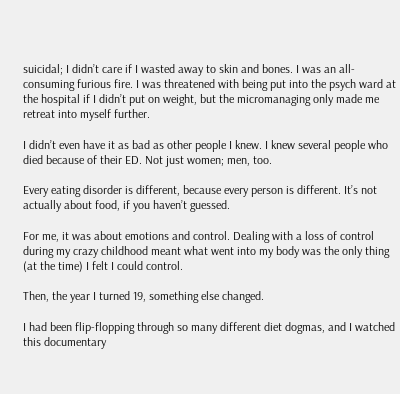suicidal; I didn’t care if I wasted away to skin and bones. I was an all-consuming furious fire. I was threatened with being put into the psych ward at the hospital if I didn’t put on weight, but the micromanaging only made me retreat into myself further.

I didn’t even have it as bad as other people I knew. I knew several people who died because of their ED. Not just women; men, too.

Every eating disorder is different, because every person is different. It’s not actually about food, if you haven’t guessed.

For me, it was about emotions and control. Dealing with a loss of control during my crazy childhood meant what went into my body was the only thing (at the time) I felt I could control.

Then, the year I turned 19, something else changed.

I had been flip-flopping through so many different diet dogmas, and I watched this documentary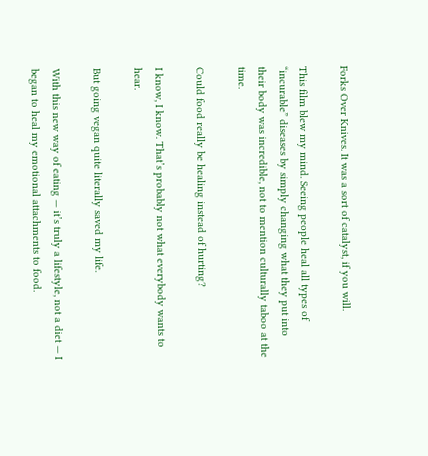Forks Over Knives. It was a sort of catalyst, if you will.

This film blew my mind. Seeing people heal all types of “incurable” diseases by simply changing what they put into their body was incredible, not to mention culturally taboo at the time.

Could food really be healing instead of hurting?

I know, I know. That’s probably not what everybody wants to hear.

But going vegan quite literally saved my life.

With this new way of eating — it’s truly a lifestyle, not a diet — I began to heal my emotional attachments to food.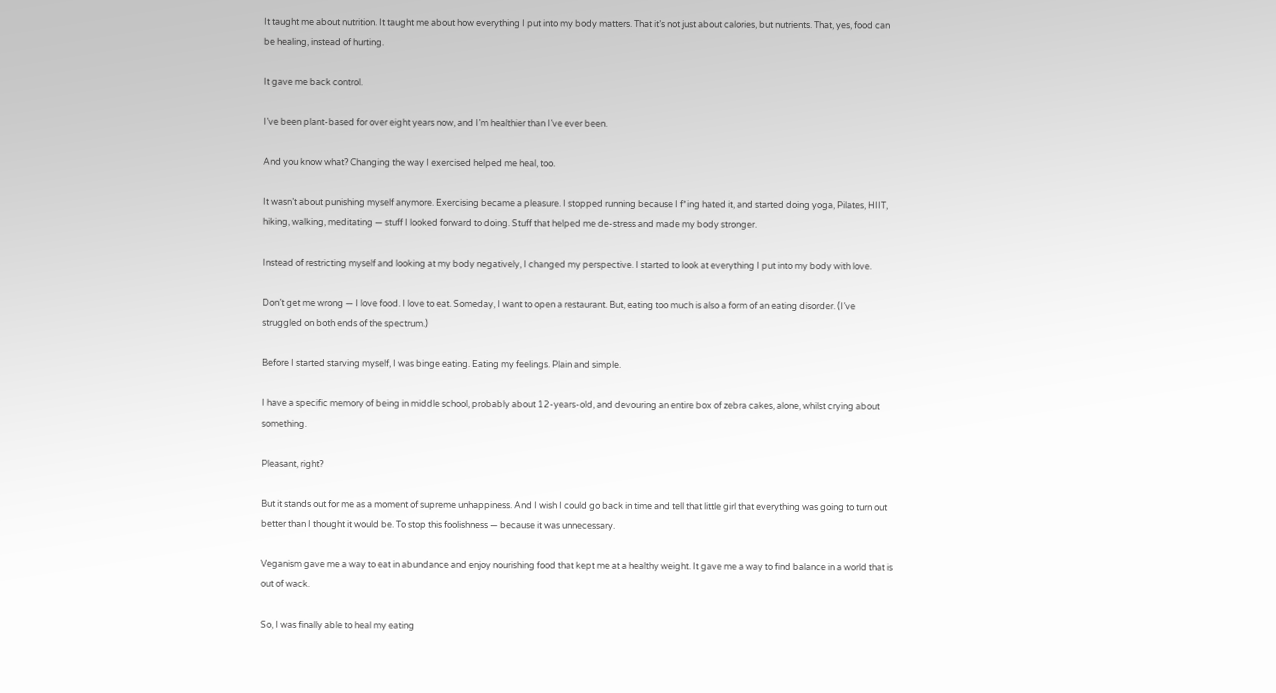It taught me about nutrition. It taught me about how everything I put into my body matters. That it’s not just about calories, but nutrients. That, yes, food can be healing, instead of hurting.

It gave me back control.

I’ve been plant-based for over eight years now, and I’m healthier than I’ve ever been.

And you know what? Changing the way I exercised helped me heal, too.

It wasn’t about punishing myself anymore. Exercising became a pleasure. I stopped running because I f*ing hated it, and started doing yoga, Pilates, HIIT, hiking, walking, meditating — stuff I looked forward to doing. Stuff that helped me de-stress and made my body stronger.

Instead of restricting myself and looking at my body negatively, I changed my perspective. I started to look at everything I put into my body with love.

Don’t get me wrong — I love food. I love to eat. Someday, I want to open a restaurant. But, eating too much is also a form of an eating disorder. (I’ve struggled on both ends of the spectrum.)

Before I started starving myself, I was binge eating. Eating my feelings. Plain and simple.

I have a specific memory of being in middle school, probably about 12-years-old, and devouring an entire box of zebra cakes, alone, whilst crying about something.

Pleasant, right?

But it stands out for me as a moment of supreme unhappiness. And I wish I could go back in time and tell that little girl that everything was going to turn out better than I thought it would be. To stop this foolishness — because it was unnecessary.

Veganism gave me a way to eat in abundance and enjoy nourishing food that kept me at a healthy weight. It gave me a way to find balance in a world that is out of wack.

So, I was finally able to heal my eating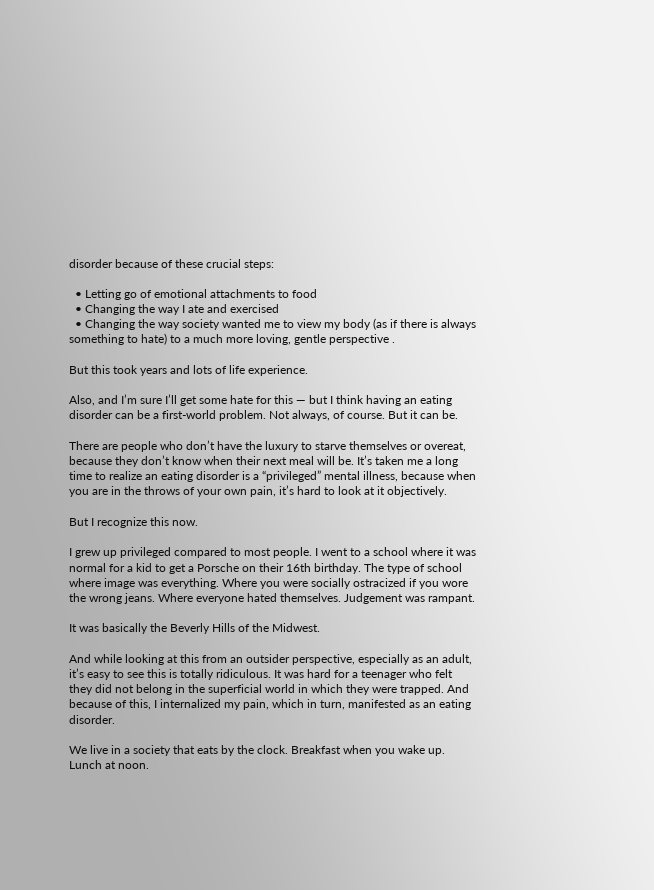disorder because of these crucial steps:

  • Letting go of emotional attachments to food
  • Changing the way I ate and exercised
  • Changing the way society wanted me to view my body (as if there is always something to hate) to a much more loving, gentle perspective .

But this took years and lots of life experience.

Also, and I’m sure I’ll get some hate for this — but I think having an eating disorder can be a first-world problem. Not always, of course. But it can be.

There are people who don’t have the luxury to starve themselves or overeat, because they don’t know when their next meal will be. It’s taken me a long time to realize an eating disorder is a “privileged” mental illness, because when you are in the throws of your own pain, it’s hard to look at it objectively.

But I recognize this now.

I grew up privileged compared to most people. I went to a school where it was normal for a kid to get a Porsche on their 16th birthday. The type of school where image was everything. Where you were socially ostracized if you wore the wrong jeans. Where everyone hated themselves. Judgement was rampant.

It was basically the Beverly Hills of the Midwest.

And while looking at this from an outsider perspective, especially as an adult, it’s easy to see this is totally ridiculous. It was hard for a teenager who felt they did not belong in the superficial world in which they were trapped. And because of this, I internalized my pain, which in turn, manifested as an eating disorder.

We live in a society that eats by the clock. Breakfast when you wake up. Lunch at noon.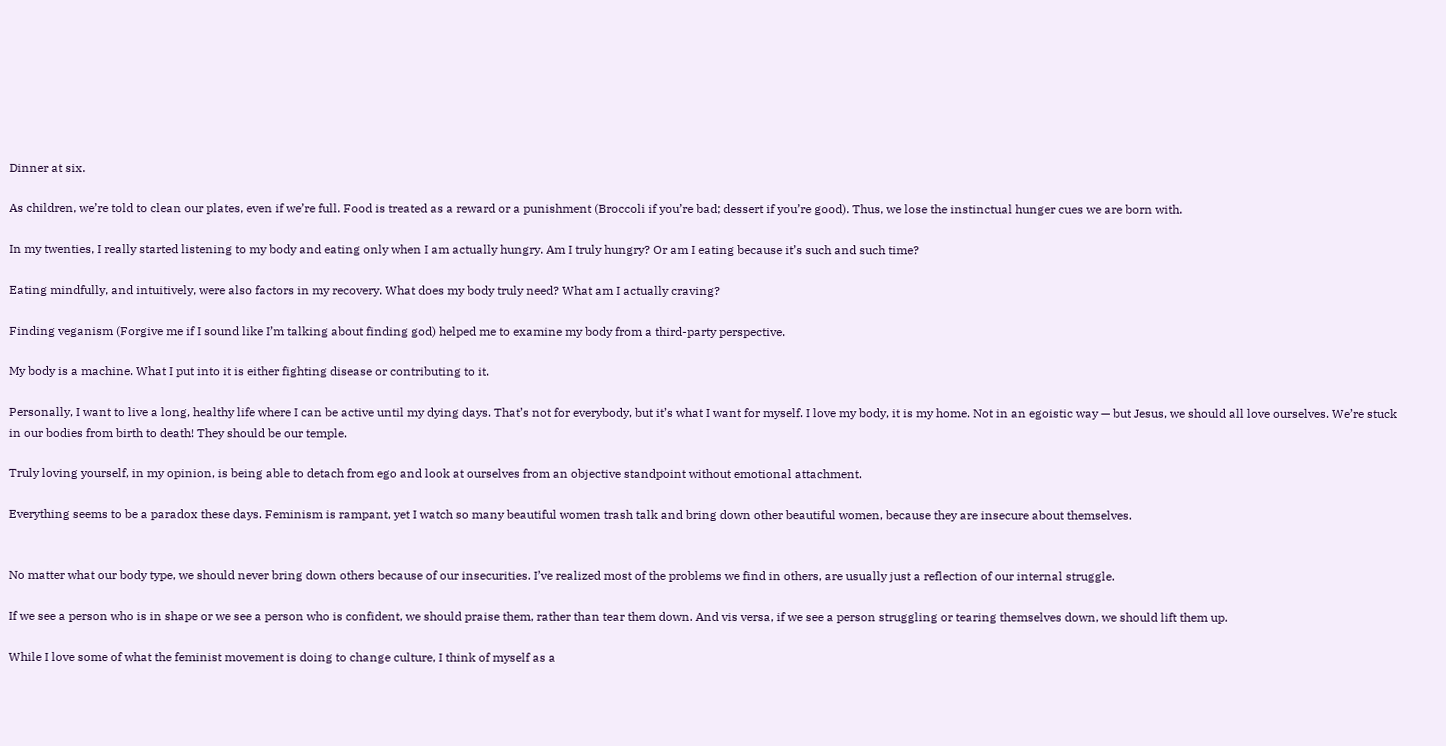Dinner at six.

As children, we’re told to clean our plates, even if we’re full. Food is treated as a reward or a punishment (Broccoli if you’re bad; dessert if you’re good). Thus, we lose the instinctual hunger cues we are born with.

In my twenties, I really started listening to my body and eating only when I am actually hungry. Am I truly hungry? Or am I eating because it’s such and such time?

Eating mindfully, and intuitively, were also factors in my recovery. What does my body truly need? What am I actually craving?

Finding veganism (Forgive me if I sound like I’m talking about finding god) helped me to examine my body from a third-party perspective.

My body is a machine. What I put into it is either fighting disease or contributing to it.

Personally, I want to live a long, healthy life where I can be active until my dying days. That’s not for everybody, but it’s what I want for myself. I love my body, it is my home. Not in an egoistic way — but Jesus, we should all love ourselves. We’re stuck in our bodies from birth to death! They should be our temple.

Truly loving yourself, in my opinion, is being able to detach from ego and look at ourselves from an objective standpoint without emotional attachment.

Everything seems to be a paradox these days. Feminism is rampant, yet I watch so many beautiful women trash talk and bring down other beautiful women, because they are insecure about themselves.


No matter what our body type, we should never bring down others because of our insecurities. I’ve realized most of the problems we find in others, are usually just a reflection of our internal struggle.

If we see a person who is in shape or we see a person who is confident, we should praise them, rather than tear them down. And vis versa, if we see a person struggling or tearing themselves down, we should lift them up.

While I love some of what the feminist movement is doing to change culture, I think of myself as a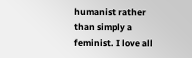humanist rather than simply a feminist. I love all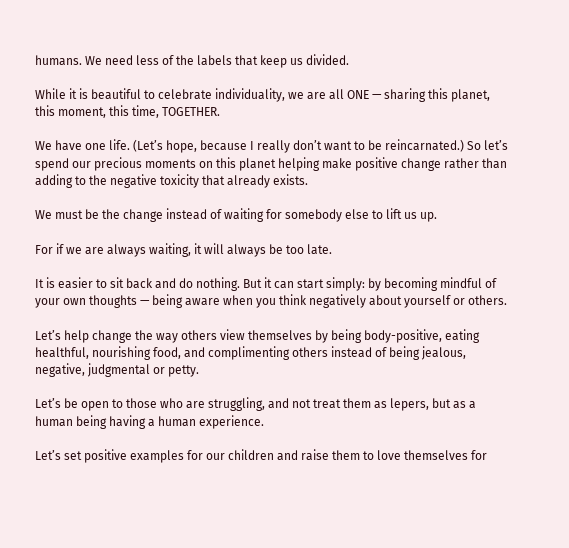humans. We need less of the labels that keep us divided.

While it is beautiful to celebrate individuality, we are all ONE — sharing this planet, this moment, this time, TOGETHER.

We have one life. (Let’s hope, because I really don’t want to be reincarnated.) So let’s spend our precious moments on this planet helping make positive change rather than adding to the negative toxicity that already exists.

We must be the change instead of waiting for somebody else to lift us up.

For if we are always waiting, it will always be too late.

It is easier to sit back and do nothing. But it can start simply: by becoming mindful of your own thoughts — being aware when you think negatively about yourself or others.

Let’s help change the way others view themselves by being body-positive, eating healthful, nourishing food, and complimenting others instead of being jealous, negative, judgmental or petty.

Let’s be open to those who are struggling, and not treat them as lepers, but as a human being having a human experience.

Let’s set positive examples for our children and raise them to love themselves for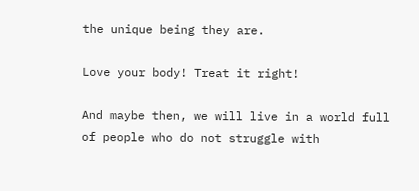the unique being they are.

Love your body! Treat it right!

And maybe then, we will live in a world full of people who do not struggle with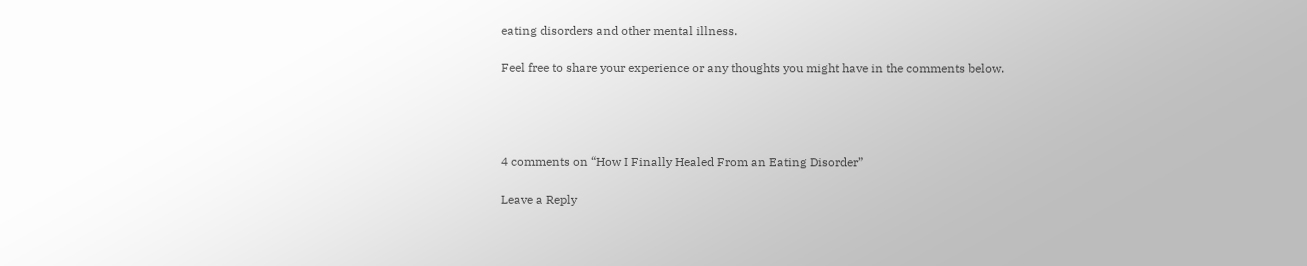eating disorders and other mental illness.

Feel free to share your experience or any thoughts you might have in the comments below.




4 comments on “How I Finally Healed From an Eating Disorder”

Leave a Reply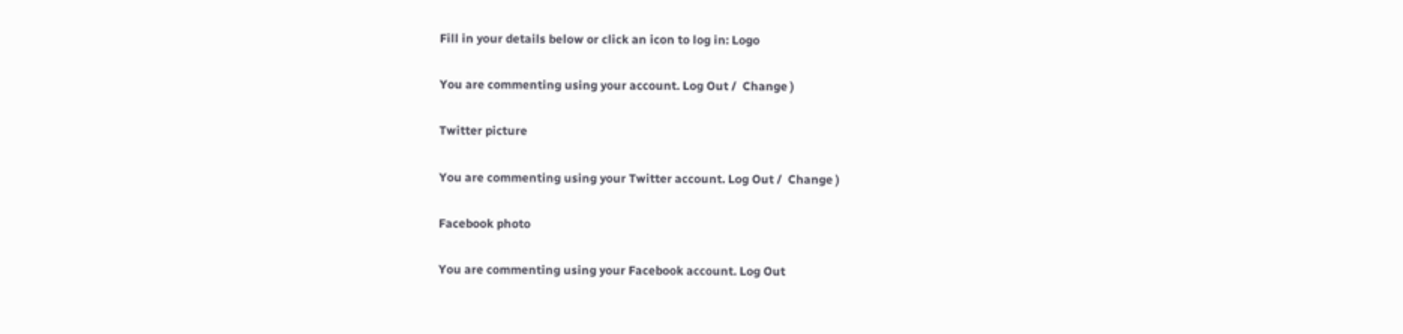Fill in your details below or click an icon to log in: Logo

You are commenting using your account. Log Out /  Change )

Twitter picture

You are commenting using your Twitter account. Log Out /  Change )

Facebook photo

You are commenting using your Facebook account. Log Out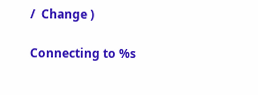/  Change )

Connecting to %s